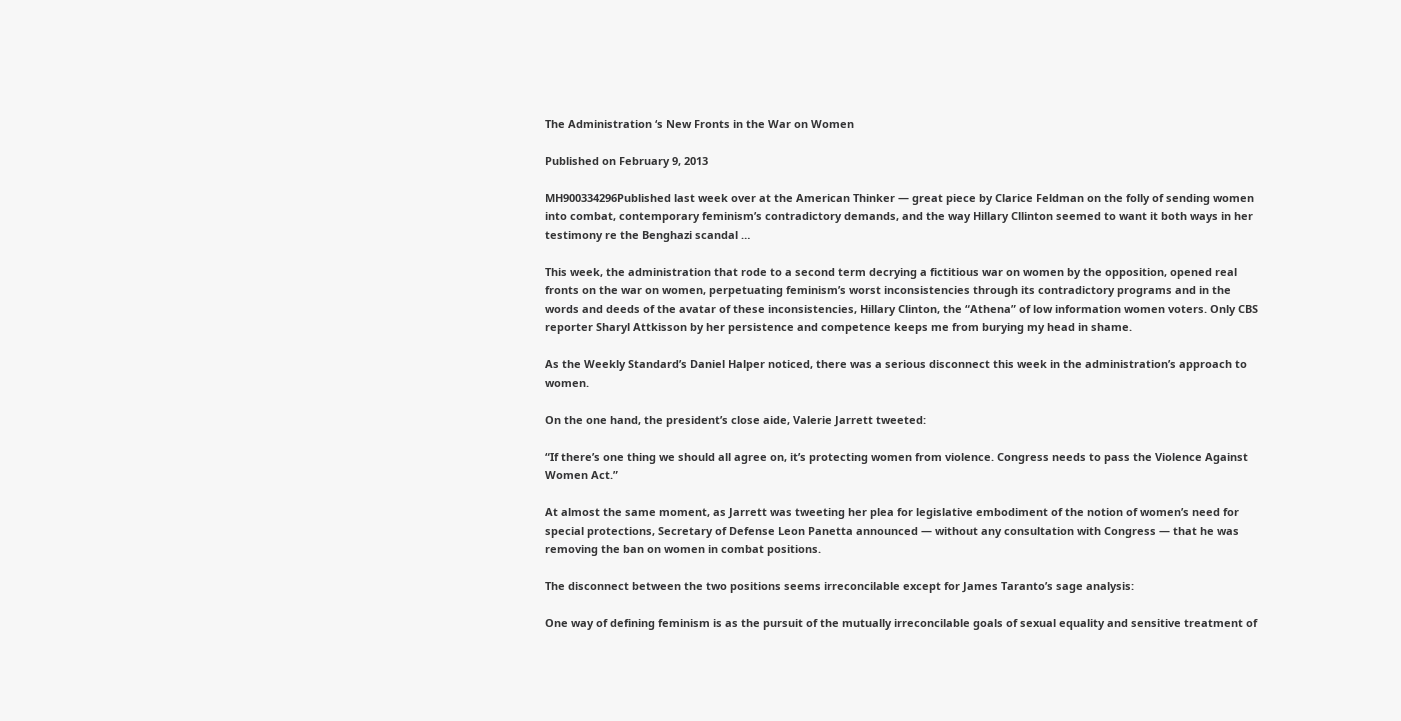The Administration ‘s New Fronts in the War on Women

Published on February 9, 2013

MH900334296Published last week over at the American Thinker — great piece by Clarice Feldman on the folly of sending women into combat, contemporary feminism’s contradictory demands, and the way Hillary Cllinton seemed to want it both ways in her testimony re the Benghazi scandal …

This week, the administration that rode to a second term decrying a fictitious war on women by the opposition, opened real fronts on the war on women, perpetuating feminism’s worst inconsistencies through its contradictory programs and in the words and deeds of the avatar of these inconsistencies, Hillary Clinton, the “Athena” of low information women voters. Only CBS reporter Sharyl Attkisson by her persistence and competence keeps me from burying my head in shame.

As the Weekly Standard’s Daniel Halper noticed, there was a serious disconnect this week in the administration’s approach to women.

On the one hand, the president’s close aide, Valerie Jarrett tweeted:

“If there’s one thing we should all agree on, it’s protecting women from violence. Congress needs to pass the Violence Against Women Act.”

At almost the same moment, as Jarrett was tweeting her plea for legislative embodiment of the notion of women’s need for special protections, Secretary of Defense Leon Panetta announced — without any consultation with Congress — that he was removing the ban on women in combat positions.

The disconnect between the two positions seems irreconcilable except for James Taranto’s sage analysis:

One way of defining feminism is as the pursuit of the mutually irreconcilable goals of sexual equality and sensitive treatment of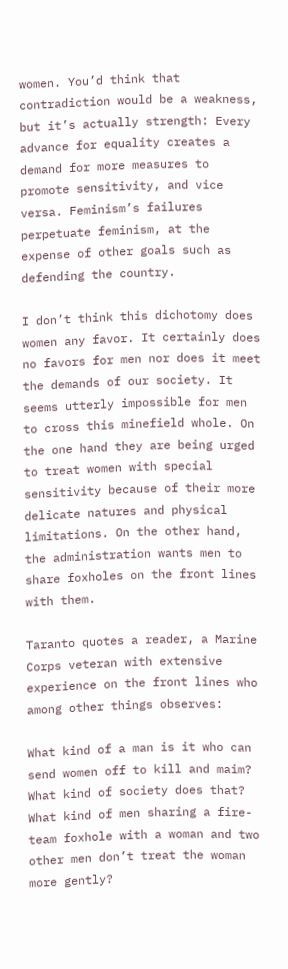women. You’d think that contradiction would be a weakness, but it’s actually strength: Every advance for equality creates a demand for more measures to promote sensitivity, and vice versa. Feminism’s failures perpetuate feminism, at the expense of other goals such as defending the country.

I don’t think this dichotomy does women any favor. It certainly does no favors for men nor does it meet the demands of our society. It seems utterly impossible for men to cross this minefield whole. On the one hand they are being urged to treat women with special sensitivity because of their more delicate natures and physical limitations. On the other hand, the administration wants men to share foxholes on the front lines with them.

Taranto quotes a reader, a Marine Corps veteran with extensive experience on the front lines who among other things observes:

What kind of a man is it who can send women off to kill and maim? What kind of society does that?
What kind of men sharing a fire-team foxhole with a woman and two other men don’t treat the woman more gently?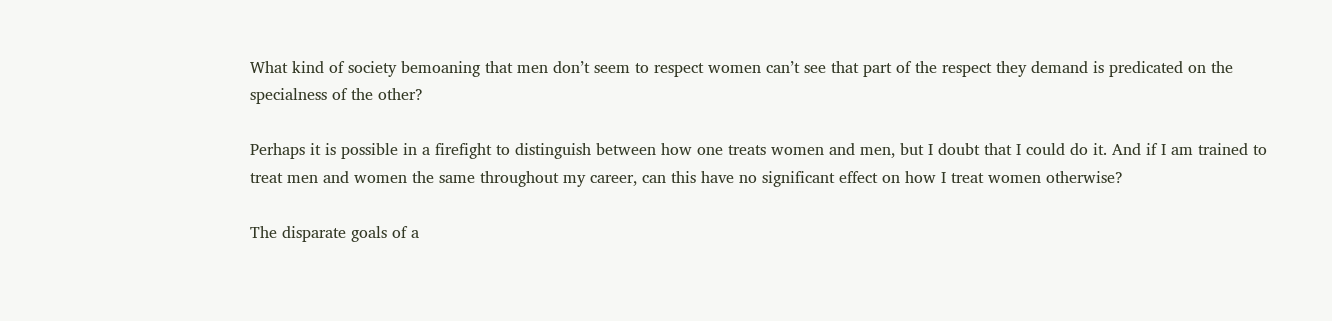What kind of society bemoaning that men don’t seem to respect women can’t see that part of the respect they demand is predicated on the specialness of the other?

Perhaps it is possible in a firefight to distinguish between how one treats women and men, but I doubt that I could do it. And if I am trained to treat men and women the same throughout my career, can this have no significant effect on how I treat women otherwise?

The disparate goals of a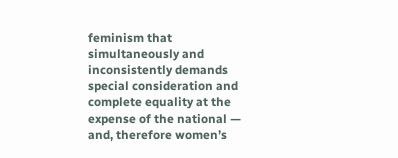feminism that simultaneously and inconsistently demands special consideration and complete equality at the expense of the national — and, therefore women’s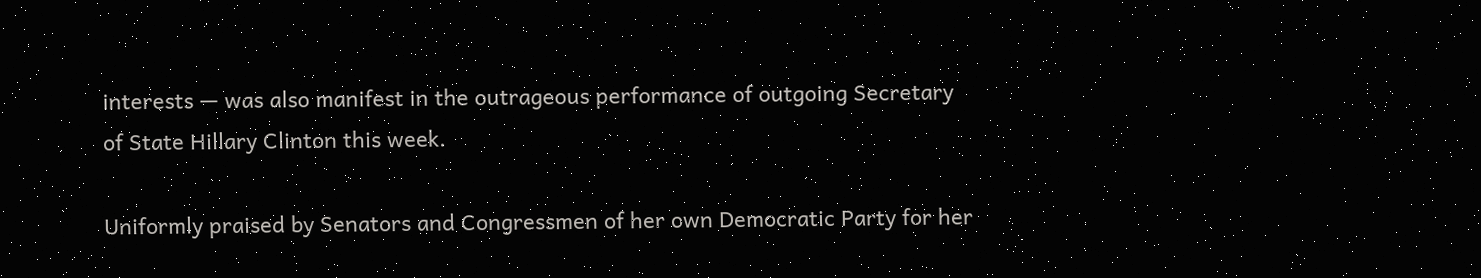interests — was also manifest in the outrageous performance of outgoing Secretary of State Hillary Clinton this week.

Uniformly praised by Senators and Congressmen of her own Democratic Party for her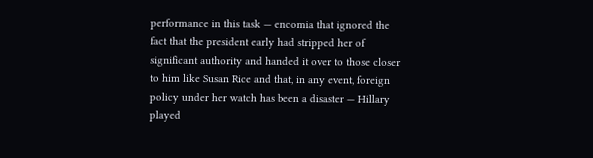performance in this task — encomia that ignored the fact that the president early had stripped her of significant authority and handed it over to those closer to him like Susan Rice and that, in any event, foreign policy under her watch has been a disaster — Hillary played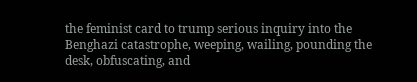the feminist card to trump serious inquiry into the Benghazi catastrophe, weeping, wailing, pounding the desk, obfuscating, and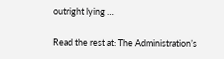outright lying …

Read the rest at: The Administration’s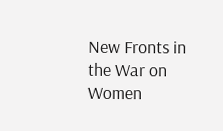New Fronts in the War on Women